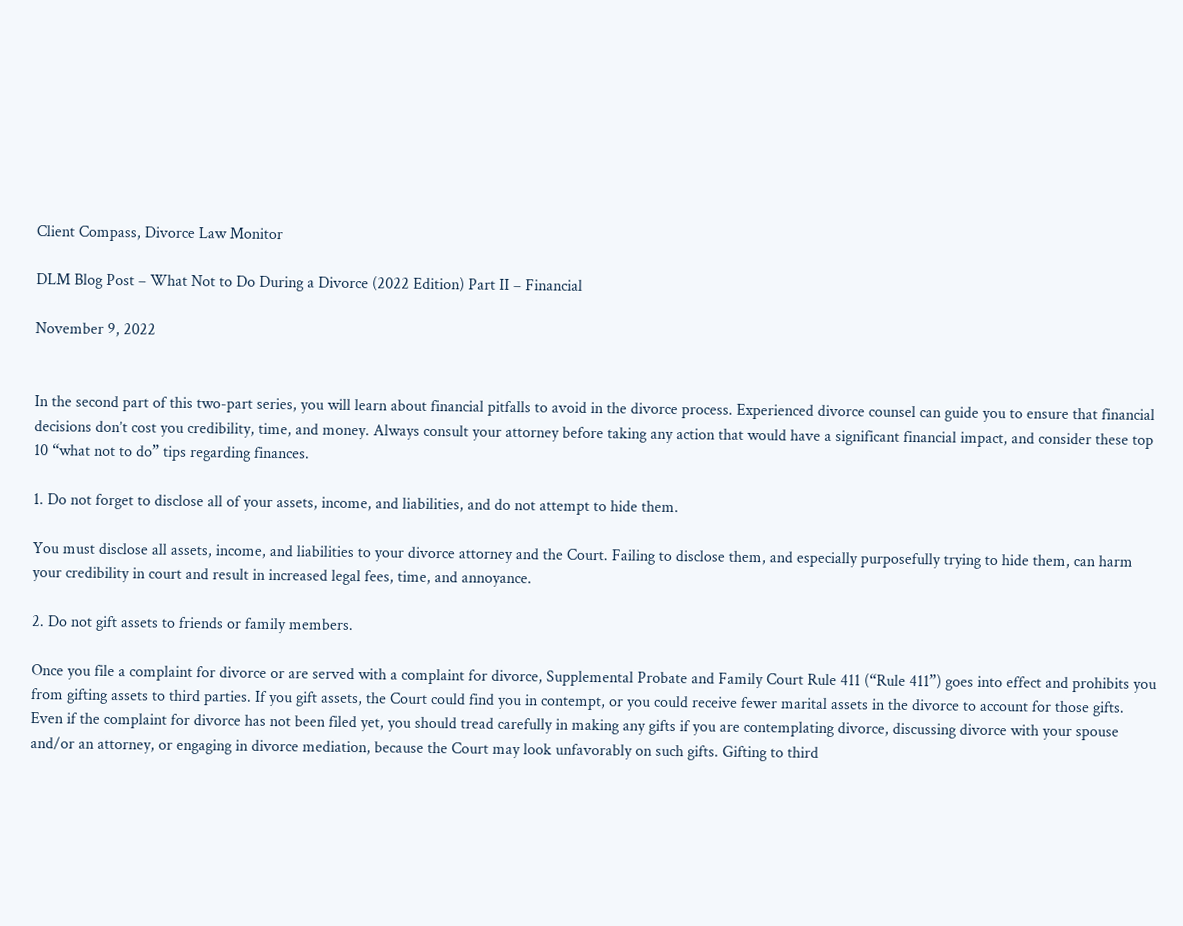Client Compass, Divorce Law Monitor

DLM Blog Post – What Not to Do During a Divorce (2022 Edition) Part II – Financial

November 9, 2022


In the second part of this two-part series, you will learn about financial pitfalls to avoid in the divorce process. Experienced divorce counsel can guide you to ensure that financial decisions don’t cost you credibility, time, and money. Always consult your attorney before taking any action that would have a significant financial impact, and consider these top 10 “what not to do” tips regarding finances.

1. Do not forget to disclose all of your assets, income, and liabilities, and do not attempt to hide them.

You must disclose all assets, income, and liabilities to your divorce attorney and the Court. Failing to disclose them, and especially purposefully trying to hide them, can harm your credibility in court and result in increased legal fees, time, and annoyance.

2. Do not gift assets to friends or family members.

Once you file a complaint for divorce or are served with a complaint for divorce, Supplemental Probate and Family Court Rule 411 (“Rule 411”) goes into effect and prohibits you from gifting assets to third parties. If you gift assets, the Court could find you in contempt, or you could receive fewer marital assets in the divorce to account for those gifts. Even if the complaint for divorce has not been filed yet, you should tread carefully in making any gifts if you are contemplating divorce, discussing divorce with your spouse and/or an attorney, or engaging in divorce mediation, because the Court may look unfavorably on such gifts. Gifting to third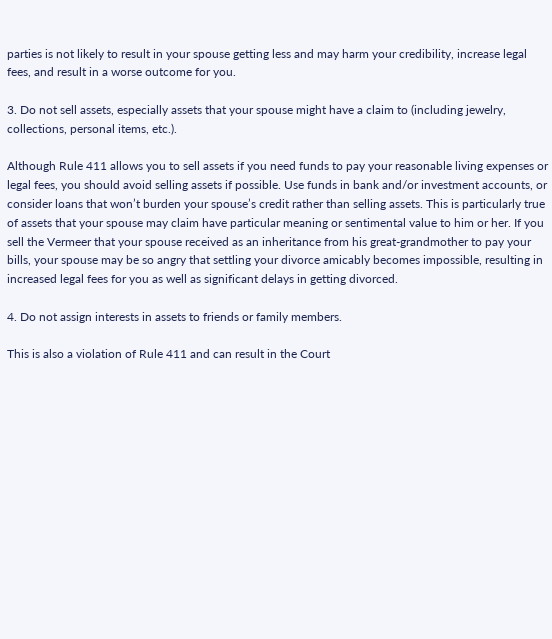parties is not likely to result in your spouse getting less and may harm your credibility, increase legal fees, and result in a worse outcome for you.

3. Do not sell assets, especially assets that your spouse might have a claim to (including jewelry, collections, personal items, etc.).

Although Rule 411 allows you to sell assets if you need funds to pay your reasonable living expenses or legal fees, you should avoid selling assets if possible. Use funds in bank and/or investment accounts, or consider loans that won’t burden your spouse’s credit rather than selling assets. This is particularly true of assets that your spouse may claim have particular meaning or sentimental value to him or her. If you sell the Vermeer that your spouse received as an inheritance from his great-grandmother to pay your bills, your spouse may be so angry that settling your divorce amicably becomes impossible, resulting in increased legal fees for you as well as significant delays in getting divorced.

4. Do not assign interests in assets to friends or family members.

This is also a violation of Rule 411 and can result in the Court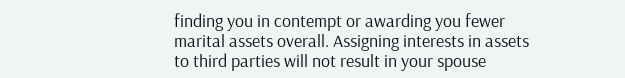finding you in contempt or awarding you fewer marital assets overall. Assigning interests in assets to third parties will not result in your spouse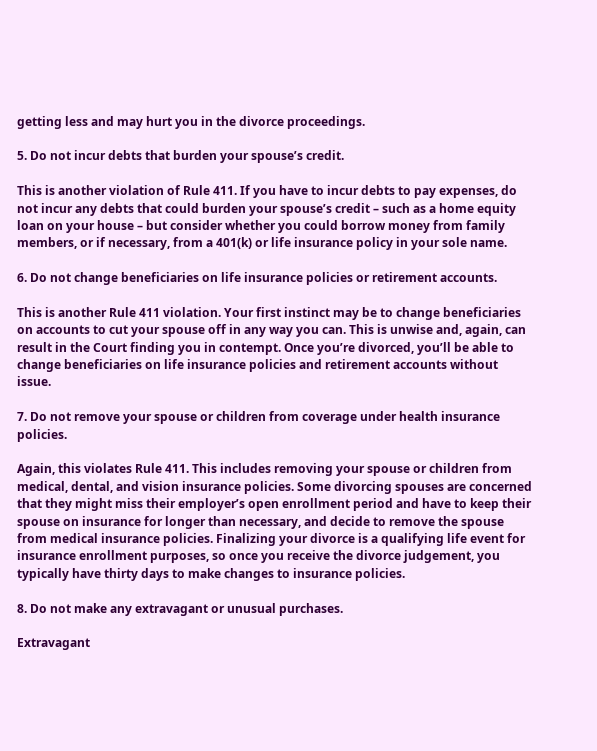getting less and may hurt you in the divorce proceedings.

5. Do not incur debts that burden your spouse’s credit.

This is another violation of Rule 411. If you have to incur debts to pay expenses, do not incur any debts that could burden your spouse’s credit – such as a home equity loan on your house – but consider whether you could borrow money from family members, or if necessary, from a 401(k) or life insurance policy in your sole name.

6. Do not change beneficiaries on life insurance policies or retirement accounts.

This is another Rule 411 violation. Your first instinct may be to change beneficiaries on accounts to cut your spouse off in any way you can. This is unwise and, again, can result in the Court finding you in contempt. Once you’re divorced, you’ll be able to change beneficiaries on life insurance policies and retirement accounts without issue.

7. Do not remove your spouse or children from coverage under health insurance policies.

Again, this violates Rule 411. This includes removing your spouse or children from medical, dental, and vision insurance policies. Some divorcing spouses are concerned that they might miss their employer’s open enrollment period and have to keep their spouse on insurance for longer than necessary, and decide to remove the spouse from medical insurance policies. Finalizing your divorce is a qualifying life event for insurance enrollment purposes, so once you receive the divorce judgement, you typically have thirty days to make changes to insurance policies.

8. Do not make any extravagant or unusual purchases.

Extravagant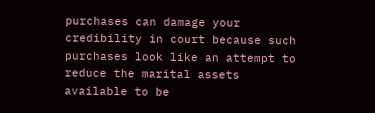purchases can damage your credibility in court because such purchases look like an attempt to reduce the marital assets available to be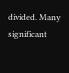divided. Many significant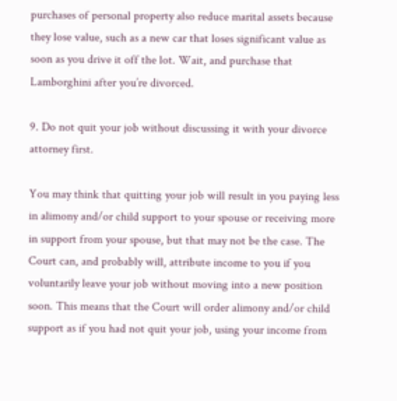purchases of personal property also reduce marital assets because they lose value, such as a new car that loses significant value as soon as you drive it off the lot. Wait, and purchase that Lamborghini after you’re divorced.

9. Do not quit your job without discussing it with your divorce attorney first.

You may think that quitting your job will result in you paying less in alimony and/or child support to your spouse or receiving more in support from your spouse, but that may not be the case. The Court can, and probably will, attribute income to you if you voluntarily leave your job without moving into a new position soon. This means that the Court will order alimony and/or child support as if you had not quit your job, using your income from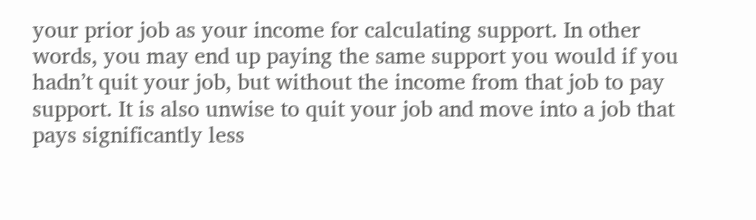your prior job as your income for calculating support. In other words, you may end up paying the same support you would if you hadn’t quit your job, but without the income from that job to pay support. It is also unwise to quit your job and move into a job that pays significantly less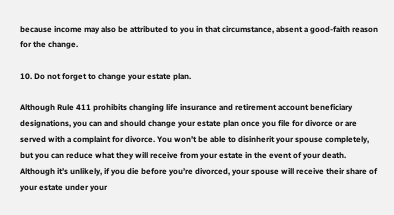because income may also be attributed to you in that circumstance, absent a good-faith reason for the change.

10. Do not forget to change your estate plan.

Although Rule 411 prohibits changing life insurance and retirement account beneficiary designations, you can and should change your estate plan once you file for divorce or are served with a complaint for divorce. You won’t be able to disinherit your spouse completely, but you can reduce what they will receive from your estate in the event of your death. Although it’s unlikely, if you die before you’re divorced, your spouse will receive their share of your estate under your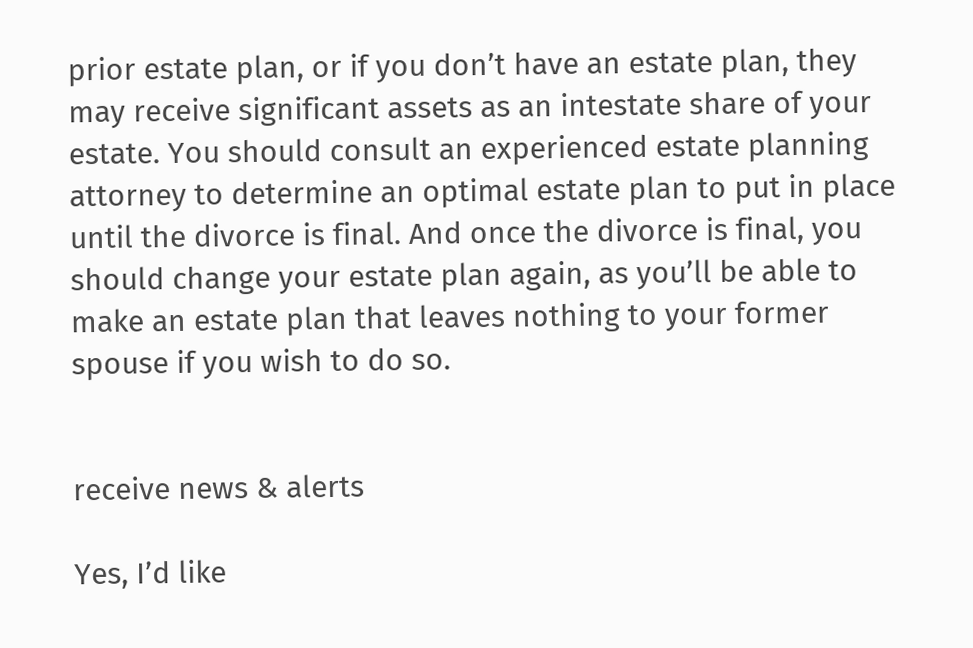prior estate plan, or if you don’t have an estate plan, they may receive significant assets as an intestate share of your estate. You should consult an experienced estate planning attorney to determine an optimal estate plan to put in place until the divorce is final. And once the divorce is final, you should change your estate plan again, as you’ll be able to make an estate plan that leaves nothing to your former spouse if you wish to do so.


receive news & alerts

Yes, I’d like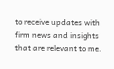to receive updates with firm news and insights that are relevant to me.